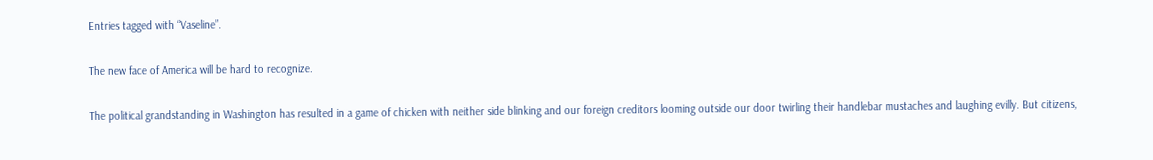Entries tagged with “Vaseline”.

The new face of America will be hard to recognize.

The political grandstanding in Washington has resulted in a game of chicken with neither side blinking and our foreign creditors looming outside our door twirling their handlebar mustaches and laughing evilly. But citizens,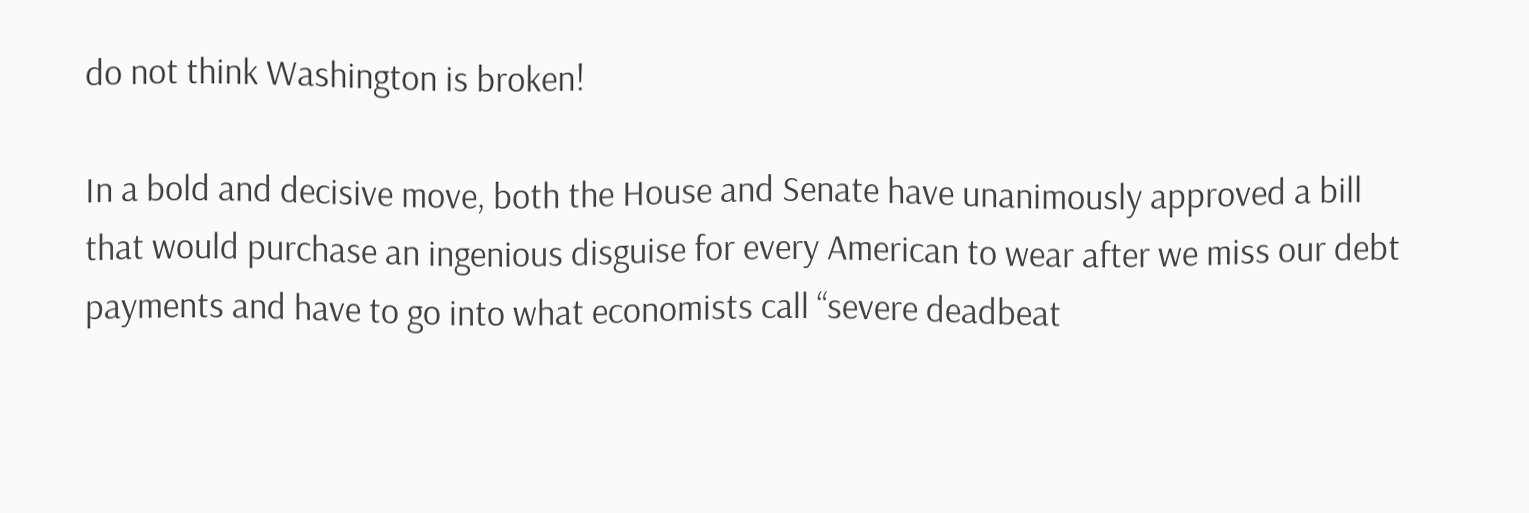do not think Washington is broken!

In a bold and decisive move, both the House and Senate have unanimously approved a bill that would purchase an ingenious disguise for every American to wear after we miss our debt payments and have to go into what economists call “severe deadbeat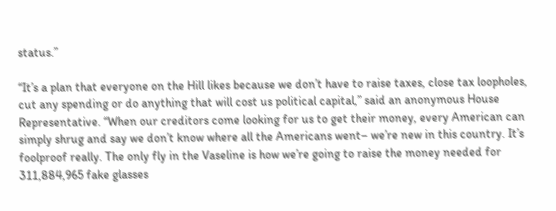status.”

“It’s a plan that everyone on the Hill likes because we don’t have to raise taxes, close tax loopholes, cut any spending or do anything that will cost us political capital,” said an anonymous House Representative. “When our creditors come looking for us to get their money, every American can simply shrug and say we don’t know where all the Americans went– we’re new in this country. It’s foolproof really. The only fly in the Vaseline is how we’re going to raise the money needed for 311,884,965 fake glasses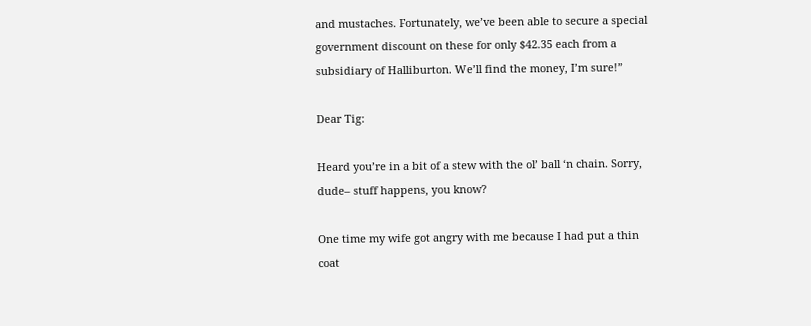and mustaches. Fortunately, we’ve been able to secure a special government discount on these for only $42.35 each from a subsidiary of Halliburton. We’ll find the money, I’m sure!”

Dear Tig:

Heard you’re in a bit of a stew with the ol’ ball ‘n chain. Sorry, dude– stuff happens, you know?

One time my wife got angry with me because I had put a thin coat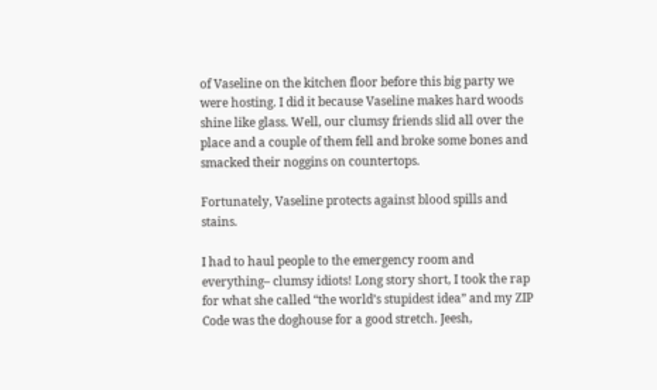of Vaseline on the kitchen floor before this big party we were hosting. I did it because Vaseline makes hard woods shine like glass. Well, our clumsy friends slid all over the place and a couple of them fell and broke some bones and smacked their noggins on countertops.

Fortunately, Vaseline protects against blood spills and stains.

I had to haul people to the emergency room and everything– clumsy idiots! Long story short, I took the rap for what she called “the world’s stupidest idea” and my ZIP Code was the doghouse for a good stretch. Jeesh,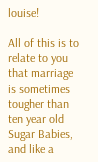louise!

All of this is to relate to you that marriage is sometimes tougher than ten year old Sugar Babies, and like a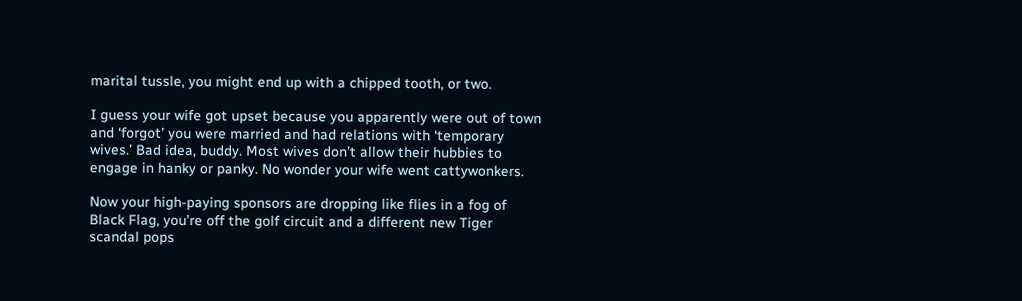marital tussle, you might end up with a chipped tooth, or two.

I guess your wife got upset because you apparently were out of town and ‘forgot’ you were married and had relations with ‘temporary wives.’ Bad idea, buddy. Most wives don’t allow their hubbies to engage in hanky or panky. No wonder your wife went cattywonkers.

Now your high-paying sponsors are dropping like flies in a fog of Black Flag, you’re off the golf circuit and a different new Tiger scandal pops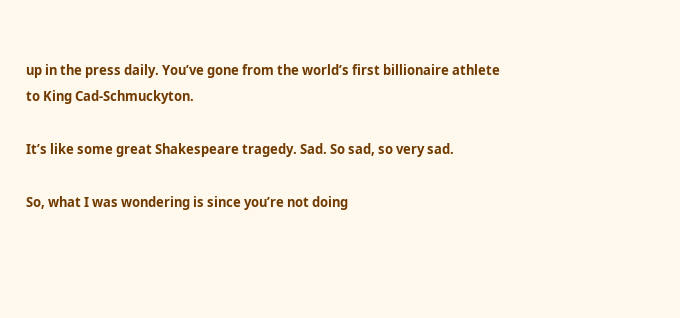up in the press daily. You’ve gone from the world’s first billionaire athlete to King Cad-Schmuckyton.

It’s like some great Shakespeare tragedy. Sad. So sad, so very sad.

So, what I was wondering is since you’re not doing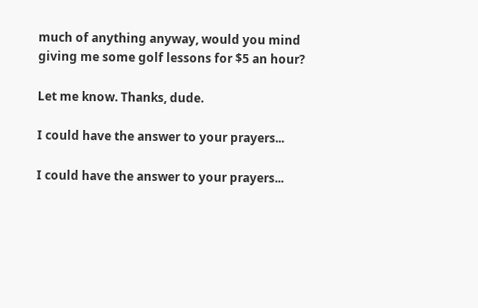much of anything anyway, would you mind giving me some golf lessons for $5 an hour?

Let me know. Thanks, dude.

I could have the answer to your prayers...

I could have the answer to your prayers...